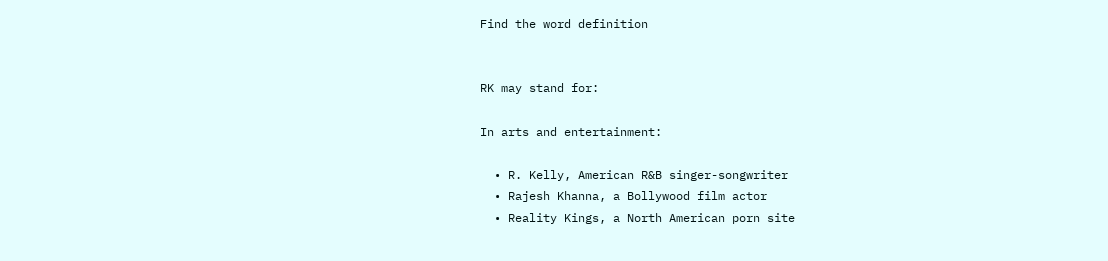Find the word definition


RK may stand for:

In arts and entertainment:

  • R. Kelly, American R&B singer-songwriter
  • Rajesh Khanna, a Bollywood film actor
  • Reality Kings, a North American porn site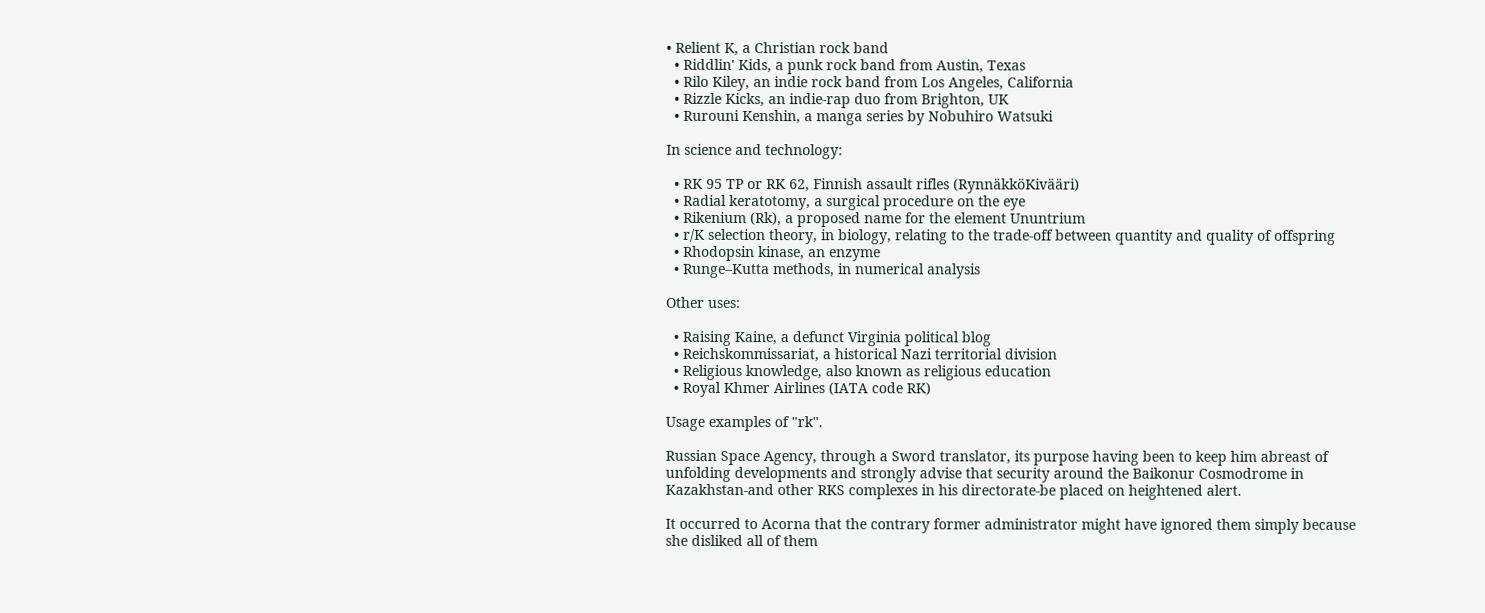• Relient K, a Christian rock band
  • Riddlin' Kids, a punk rock band from Austin, Texas
  • Rilo Kiley, an indie rock band from Los Angeles, California
  • Rizzle Kicks, an indie-rap duo from Brighton, UK
  • Rurouni Kenshin, a manga series by Nobuhiro Watsuki

In science and technology:

  • RK 95 TP or RK 62, Finnish assault rifles (RynnäkköKivääri)
  • Radial keratotomy, a surgical procedure on the eye
  • Rikenium (Rk), a proposed name for the element Ununtrium
  • r/K selection theory, in biology, relating to the trade-off between quantity and quality of offspring
  • Rhodopsin kinase, an enzyme
  • Runge–Kutta methods, in numerical analysis

Other uses:

  • Raising Kaine, a defunct Virginia political blog
  • Reichskommissariat, a historical Nazi territorial division
  • Religious knowledge, also known as religious education
  • Royal Khmer Airlines (IATA code RK)

Usage examples of "rk".

Russian Space Agency, through a Sword translator, its purpose having been to keep him abreast of unfolding developments and strongly advise that security around the Baikonur Cosmodrome in Kazakhstan-and other RKS complexes in his directorate-be placed on heightened alert.

It occurred to Acorna that the contrary former administrator might have ignored them simply because she disliked all of them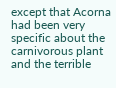except that Acorna had been very specific about the carnivorous plant and the terrible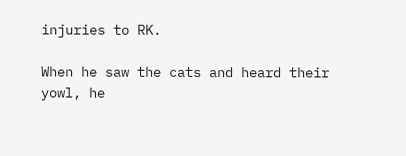injuries to RK.

When he saw the cats and heard their yowl, he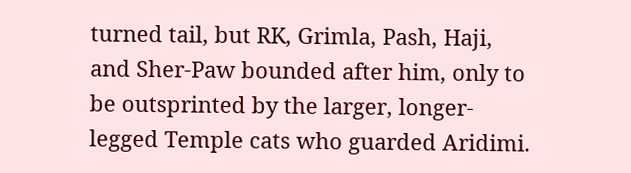turned tail, but RK, Grimla, Pash, Haji, and Sher-Paw bounded after him, only to be outsprinted by the larger, longer-legged Temple cats who guarded Aridimi.